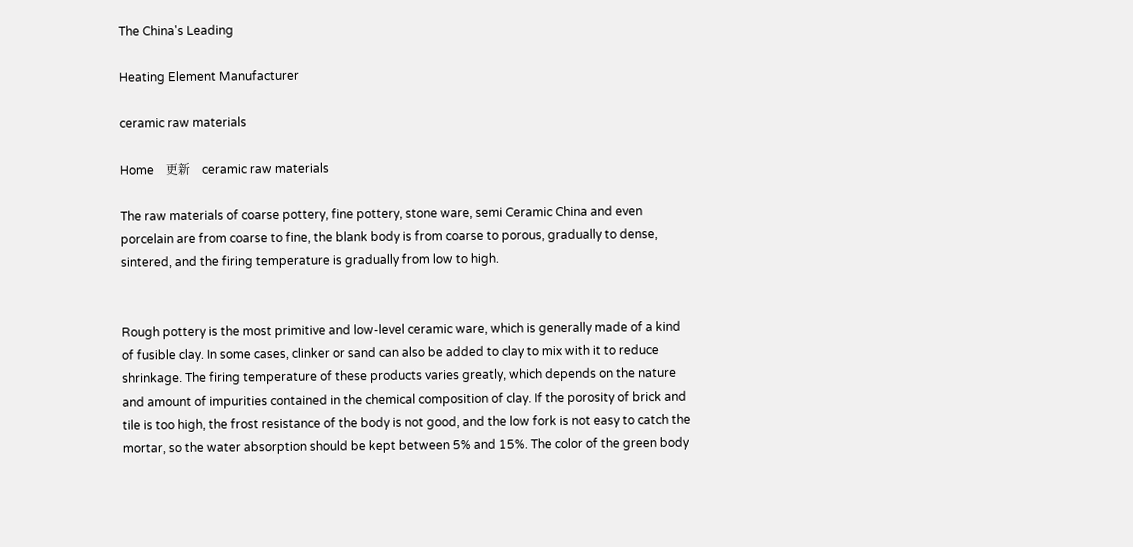The China's Leading

Heating Element Manufacturer

ceramic raw materials

Home    更新    ceramic raw materials

The raw materials of coarse pottery, fine pottery, stone ware, semi Ceramic China and even porcelain are from coarse to fine, the blank body is from coarse to porous, gradually to dense, sintered, and the firing temperature is gradually from low to high.


Rough pottery is the most primitive and low-level ceramic ware, which is generally made of a kind of fusible clay. In some cases, clinker or sand can also be added to clay to mix with it to reduce shrinkage. The firing temperature of these products varies greatly, which depends on the nature and amount of impurities contained in the chemical composition of clay. If the porosity of brick and tile is too high, the frost resistance of the body is not good, and the low fork is not easy to catch the mortar, so the water absorption should be kept between 5% and 15%. The color of the green body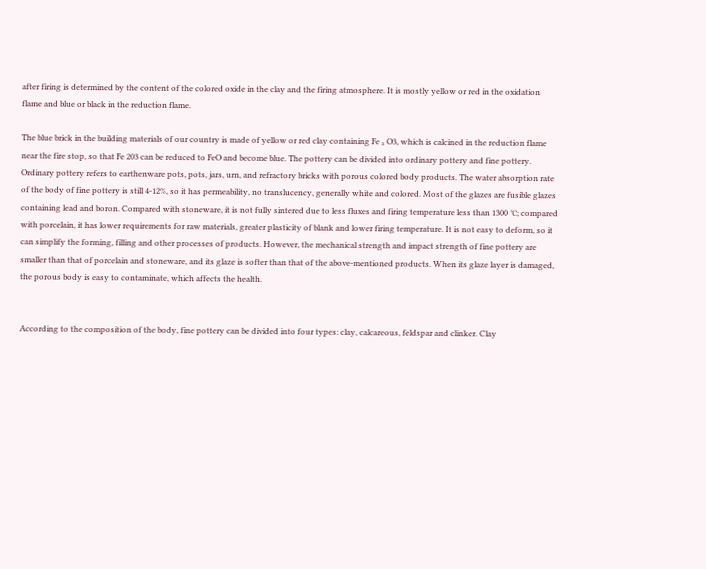after firing is determined by the content of the colored oxide in the clay and the firing atmosphere. It is mostly yellow or red in the oxidation flame and blue or black in the reduction flame.

The blue brick in the building materials of our country is made of yellow or red clay containing Fe ₂ O3, which is calcined in the reduction flame near the fire stop, so that Fe 203 can be reduced to FeO and become blue. The pottery can be divided into ordinary pottery and fine pottery. Ordinary pottery refers to earthenware pots, pots, jars, urn, and refractory bricks with porous colored body products. The water absorption rate of the body of fine pottery is still 4-12%, so it has permeability, no translucency, generally white and colored. Most of the glazes are fusible glazes containing lead and boron. Compared with stoneware, it is not fully sintered due to less fluxes and firing temperature less than 1300 ℃; compared with porcelain, it has lower requirements for raw materials, greater plasticity of blank and lower firing temperature. It is not easy to deform, so it can simplify the forming, filling and other processes of products. However, the mechanical strength and impact strength of fine pottery are smaller than that of porcelain and stoneware, and its glaze is softer than that of the above-mentioned products. When its glaze layer is damaged, the porous body is easy to contaminate, which affects the health.


According to the composition of the body, fine pottery can be divided into four types: clay, calcareous, feldspar and clinker. Clay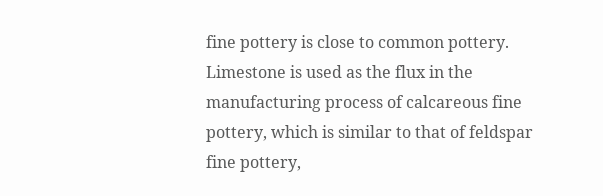fine pottery is close to common pottery. Limestone is used as the flux in the manufacturing process of calcareous fine pottery, which is similar to that of feldspar fine pottery,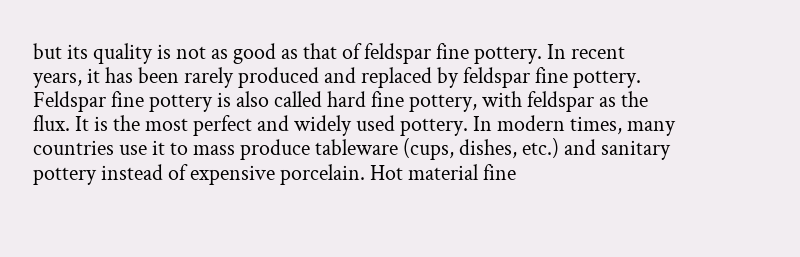but its quality is not as good as that of feldspar fine pottery. In recent years, it has been rarely produced and replaced by feldspar fine pottery. Feldspar fine pottery is also called hard fine pottery, with feldspar as the flux. It is the most perfect and widely used pottery. In modern times, many countries use it to mass produce tableware (cups, dishes, etc.) and sanitary pottery instead of expensive porcelain. Hot material fine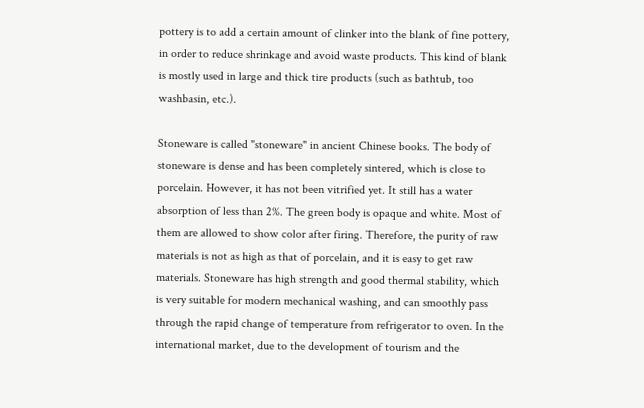pottery is to add a certain amount of clinker into the blank of fine pottery, in order to reduce shrinkage and avoid waste products. This kind of blank is mostly used in large and thick tire products (such as bathtub, too washbasin, etc.).

Stoneware is called "stoneware" in ancient Chinese books. The body of stoneware is dense and has been completely sintered, which is close to porcelain. However, it has not been vitrified yet. It still has a water absorption of less than 2%. The green body is opaque and white. Most of them are allowed to show color after firing. Therefore, the purity of raw materials is not as high as that of porcelain, and it is easy to get raw materials. Stoneware has high strength and good thermal stability, which is very suitable for modern mechanical washing, and can smoothly pass through the rapid change of temperature from refrigerator to oven. In the international market, due to the development of tourism and the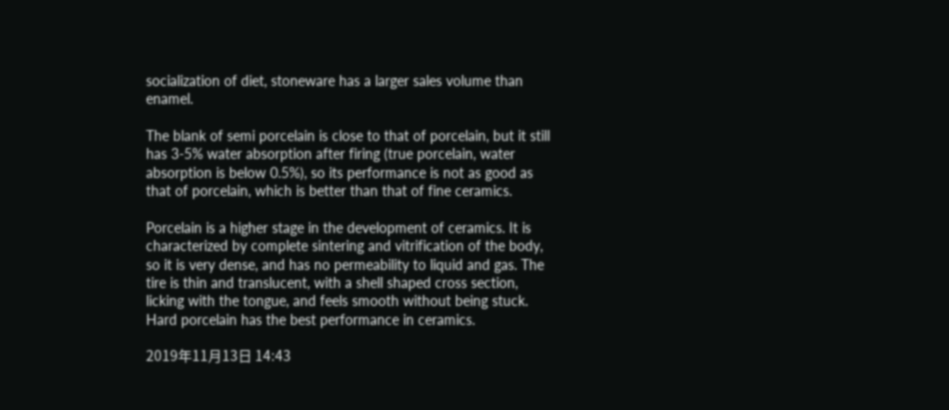socialization of diet, stoneware has a larger sales volume than enamel.

The blank of semi porcelain is close to that of porcelain, but it still has 3-5% water absorption after firing (true porcelain, water absorption is below 0.5%), so its performance is not as good as that of porcelain, which is better than that of fine ceramics.

Porcelain is a higher stage in the development of ceramics. It is characterized by complete sintering and vitrification of the body, so it is very dense, and has no permeability to liquid and gas. The tire is thin and translucent, with a shell shaped cross section, licking with the tongue, and feels smooth without being stuck. Hard porcelain has the best performance in ceramics.

2019年11月13日 14:43